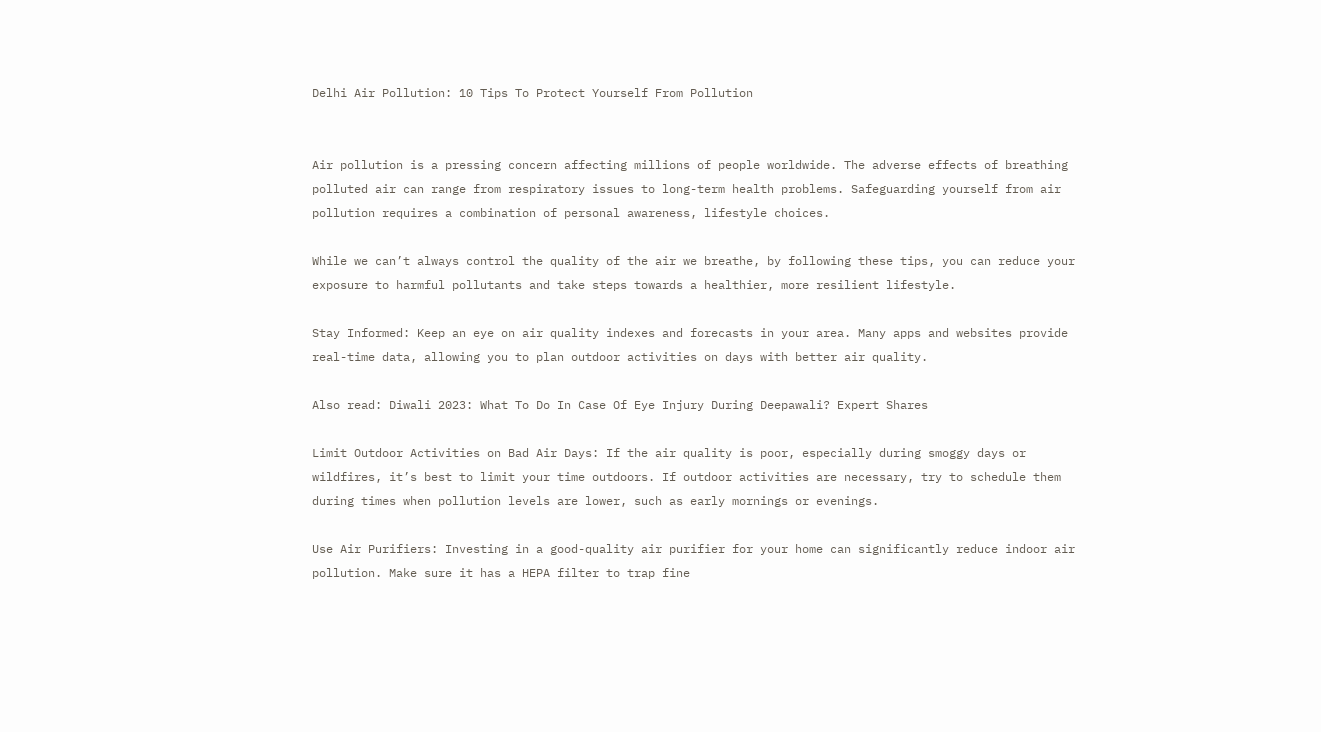Delhi Air Pollution: 10 Tips To Protect Yourself From Pollution


Air pollution is a pressing concern affecting millions of people worldwide. The adverse effects of breathing polluted air can range from respiratory issues to long-term health problems. Safeguarding yourself from air pollution requires a combination of personal awareness, lifestyle choices.

While we can’t always control the quality of the air we breathe, by following these tips, you can reduce your exposure to harmful pollutants and take steps towards a healthier, more resilient lifestyle.

Stay Informed: Keep an eye on air quality indexes and forecasts in your area. Many apps and websites provide real-time data, allowing you to plan outdoor activities on days with better air quality.

Also read: Diwali 2023: What To Do In Case Of Eye Injury During Deepawali? Expert Shares

Limit Outdoor Activities on Bad Air Days: If the air quality is poor, especially during smoggy days or wildfires, it’s best to limit your time outdoors. If outdoor activities are necessary, try to schedule them during times when pollution levels are lower, such as early mornings or evenings.

Use Air Purifiers: Investing in a good-quality air purifier for your home can significantly reduce indoor air pollution. Make sure it has a HEPA filter to trap fine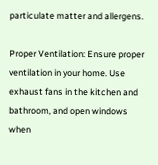particulate matter and allergens.

Proper Ventilation: Ensure proper ventilation in your home. Use exhaust fans in the kitchen and bathroom, and open windows when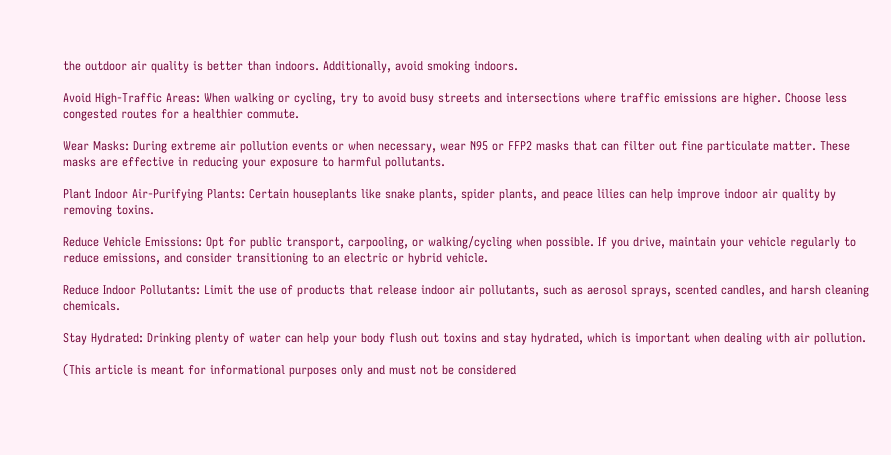the outdoor air quality is better than indoors. Additionally, avoid smoking indoors.

Avoid High-Traffic Areas: When walking or cycling, try to avoid busy streets and intersections where traffic emissions are higher. Choose less congested routes for a healthier commute.

Wear Masks: During extreme air pollution events or when necessary, wear N95 or FFP2 masks that can filter out fine particulate matter. These masks are effective in reducing your exposure to harmful pollutants.

Plant Indoor Air-Purifying Plants: Certain houseplants like snake plants, spider plants, and peace lilies can help improve indoor air quality by removing toxins.

Reduce Vehicle Emissions: Opt for public transport, carpooling, or walking/cycling when possible. If you drive, maintain your vehicle regularly to reduce emissions, and consider transitioning to an electric or hybrid vehicle.

Reduce Indoor Pollutants: Limit the use of products that release indoor air pollutants, such as aerosol sprays, scented candles, and harsh cleaning chemicals.

Stay Hydrated: Drinking plenty of water can help your body flush out toxins and stay hydrated, which is important when dealing with air pollution.

(This article is meant for informational purposes only and must not be considered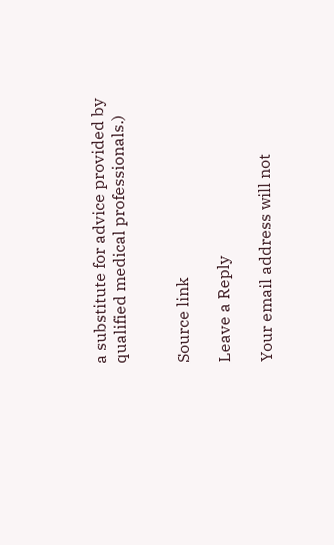a substitute for advice provided by qualified medical professionals.)


Source link

Leave a Reply

Your email address will not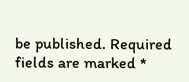be published. Required fields are marked *